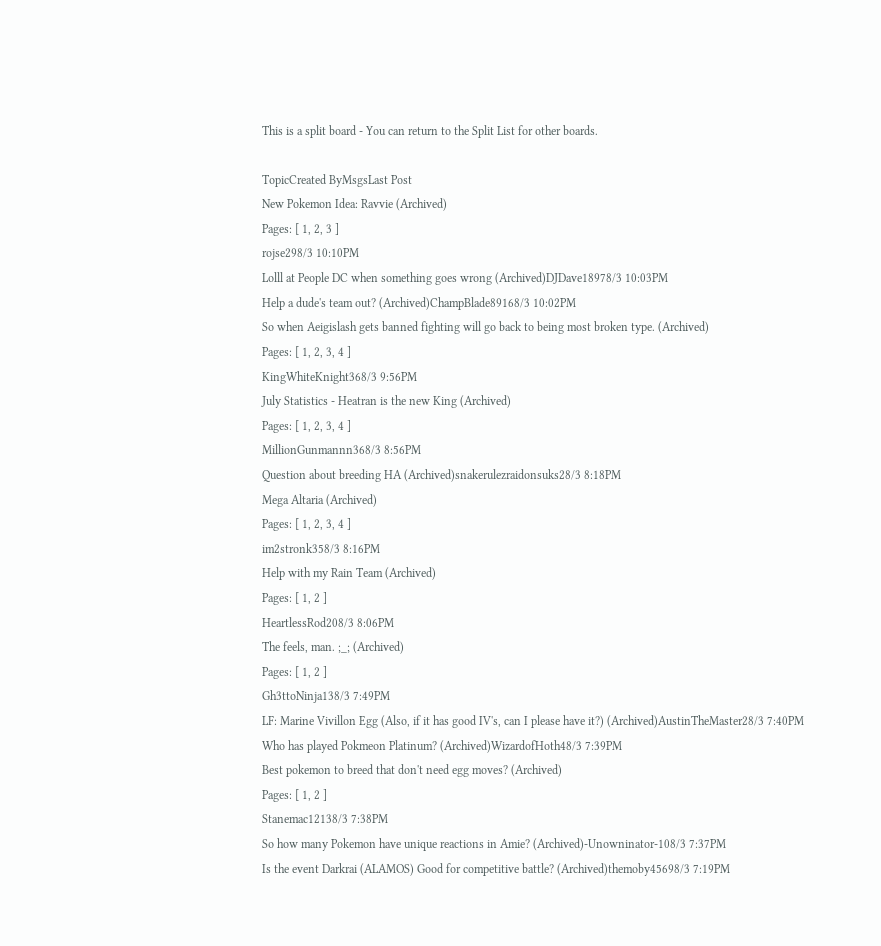This is a split board - You can return to the Split List for other boards.

TopicCreated ByMsgsLast Post
New Pokemon Idea: Ravvie (Archived)
Pages: [ 1, 2, 3 ]
rojse298/3 10:10PM
Lolll at People DC when something goes wrong (Archived)DJDave18978/3 10:03PM
Help a dude's team out? (Archived)ChampBlade89168/3 10:02PM
So when Aeigislash gets banned fighting will go back to being most broken type. (Archived)
Pages: [ 1, 2, 3, 4 ]
KingWhiteKnight368/3 9:56PM
July Statistics - Heatran is the new King (Archived)
Pages: [ 1, 2, 3, 4 ]
MillionGunmannn368/3 8:56PM
Question about breeding HA (Archived)snakerulezraidonsuks28/3 8:18PM
Mega Altaria (Archived)
Pages: [ 1, 2, 3, 4 ]
im2stronk358/3 8:16PM
Help with my Rain Team (Archived)
Pages: [ 1, 2 ]
HeartlessRod208/3 8:06PM
The feels, man. ;_; (Archived)
Pages: [ 1, 2 ]
Gh3ttoNinja138/3 7:49PM
LF: Marine Vivillon Egg (Also, if it has good IV's, can I please have it?) (Archived)AustinTheMaster28/3 7:40PM
Who has played Pokmeon Platinum? (Archived)WizardofHoth48/3 7:39PM
Best pokemon to breed that don't need egg moves? (Archived)
Pages: [ 1, 2 ]
Stanemac12138/3 7:38PM
So how many Pokemon have unique reactions in Amie? (Archived)-Unowninator-108/3 7:37PM
Is the event Darkrai (ALAMOS) Good for competitive battle? (Archived)themoby45698/3 7:19PM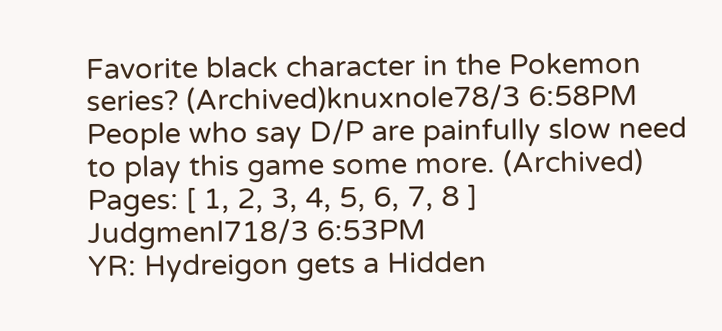Favorite black character in the Pokemon series? (Archived)knuxnole78/3 6:58PM
People who say D/P are painfully slow need to play this game some more. (Archived)
Pages: [ 1, 2, 3, 4, 5, 6, 7, 8 ]
Judgmenl718/3 6:53PM
YR: Hydreigon gets a Hidden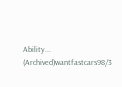Ability... (Archived)wantfastcars98/3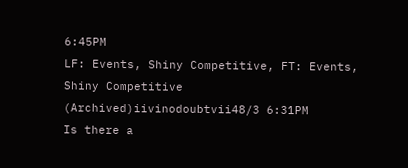6:45PM
LF: Events, Shiny Competitive, FT: Events, Shiny Competitive (Archived)iivinodoubtvii48/3 6:31PM
Is there a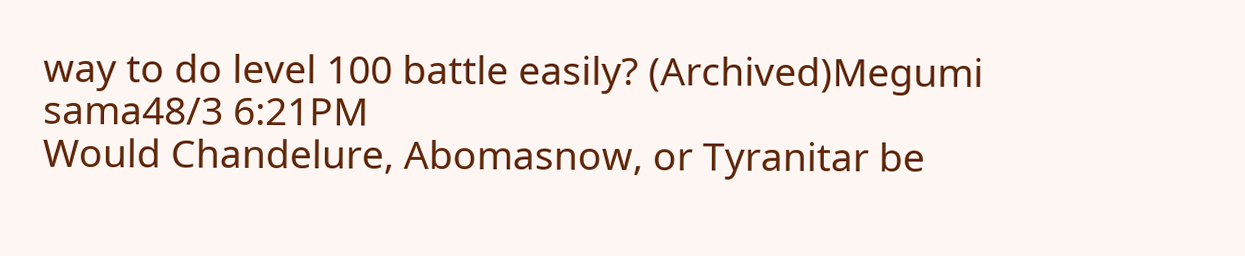way to do level 100 battle easily? (Archived)Megumi sama48/3 6:21PM
Would Chandelure, Abomasnow, or Tyranitar be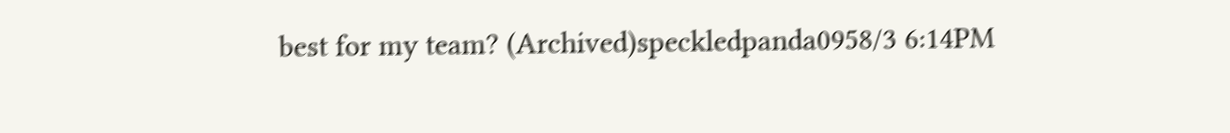best for my team? (Archived)speckledpanda0958/3 6:14PM